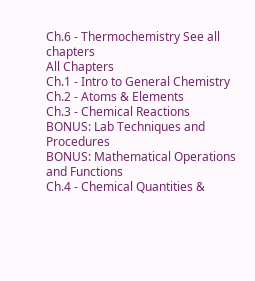Ch.6 - Thermochemistry See all chapters
All Chapters
Ch.1 - Intro to General Chemistry
Ch.2 - Atoms & Elements
Ch.3 - Chemical Reactions
BONUS: Lab Techniques and Procedures
BONUS: Mathematical Operations and Functions
Ch.4 - Chemical Quantities &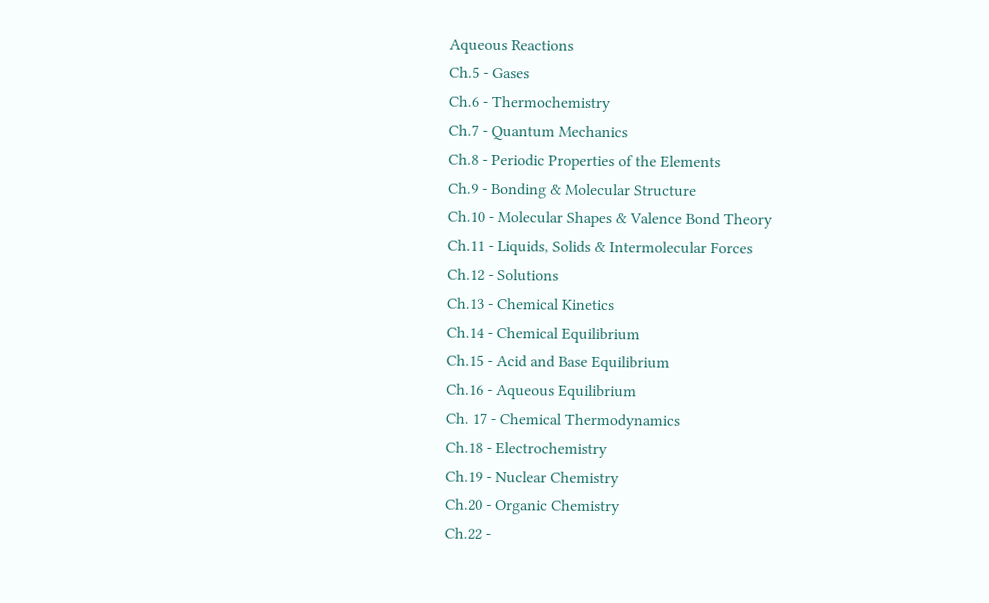Aqueous Reactions
Ch.5 - Gases
Ch.6 - Thermochemistry
Ch.7 - Quantum Mechanics
Ch.8 - Periodic Properties of the Elements
Ch.9 - Bonding & Molecular Structure
Ch.10 - Molecular Shapes & Valence Bond Theory
Ch.11 - Liquids, Solids & Intermolecular Forces
Ch.12 - Solutions
Ch.13 - Chemical Kinetics
Ch.14 - Chemical Equilibrium
Ch.15 - Acid and Base Equilibrium
Ch.16 - Aqueous Equilibrium
Ch. 17 - Chemical Thermodynamics
Ch.18 - Electrochemistry
Ch.19 - Nuclear Chemistry
Ch.20 - Organic Chemistry
Ch.22 -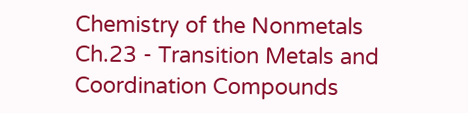Chemistry of the Nonmetals
Ch.23 - Transition Metals and Coordination Compounds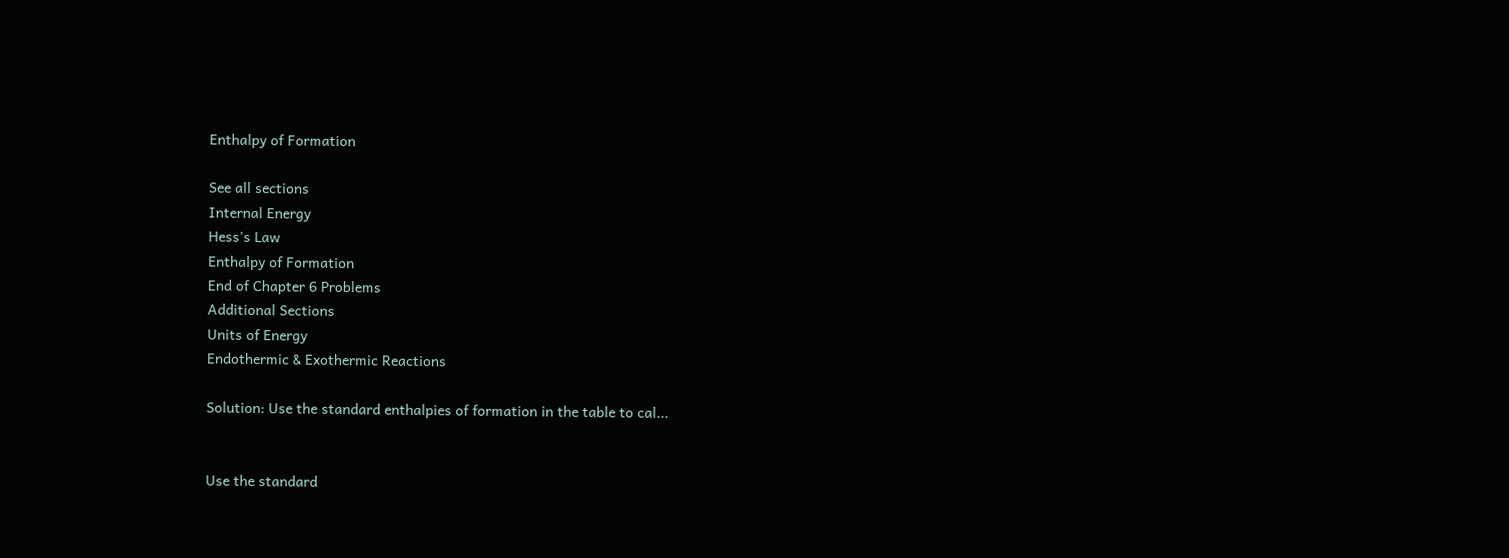Enthalpy of Formation

See all sections
Internal Energy
Hess's Law
Enthalpy of Formation
End of Chapter 6 Problems
Additional Sections
Units of Energy
Endothermic & Exothermic Reactions

Solution: Use the standard enthalpies of formation in the table to cal...


Use the standard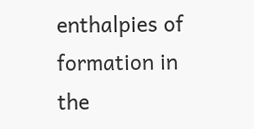enthalpies of formation in the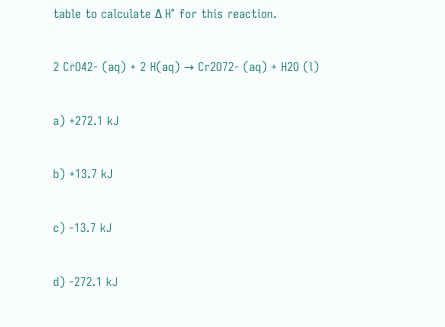table to calculate Δ H° for this reaction.

2 CrO42- (aq) + 2 H(aq) → Cr2O72- (aq) + H2O (l)

a) +272.1 kJ

b) +13.7 kJ

c) -13.7 kJ

d) -272.1 kJ